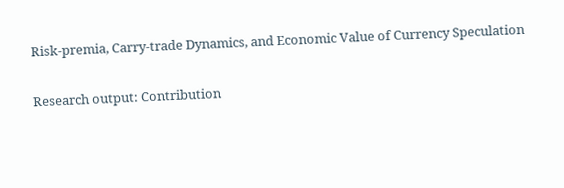Risk-premia, Carry-trade Dynamics, and Economic Value of Currency Speculation

Research output: Contribution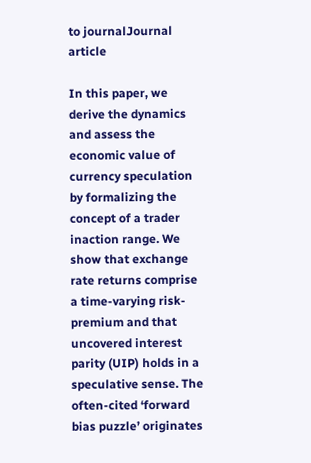to journalJournal article

In this paper, we derive the dynamics and assess the economic value of currency speculation by formalizing the concept of a trader inaction range. We show that exchange rate returns comprise a time-varying risk-premium and that uncovered interest parity (UIP) holds in a speculative sense. The often-cited ‘forward bias puzzle’ originates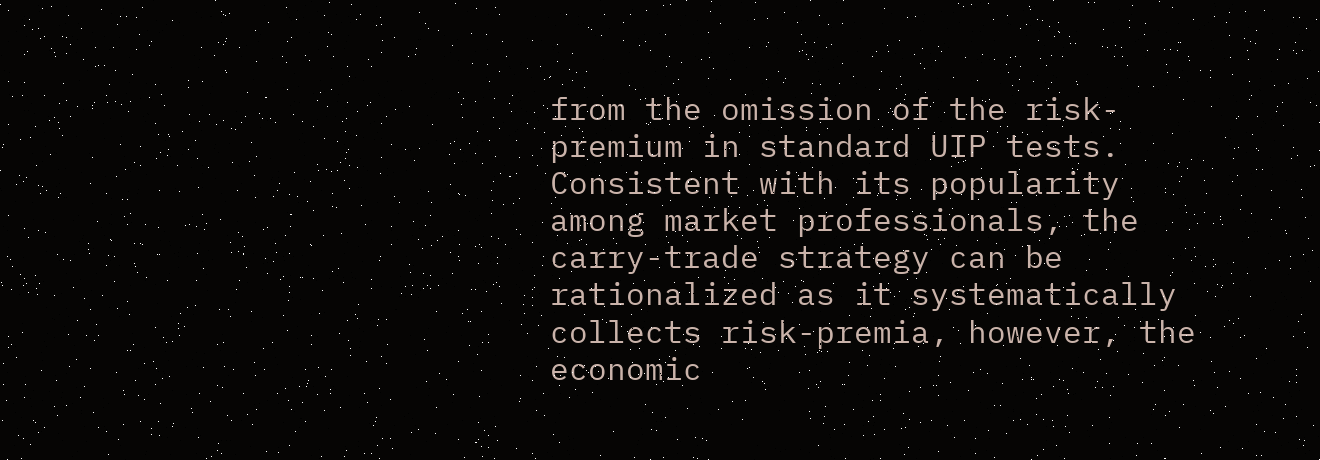from the omission of the risk-premium in standard UIP tests. Consistent with its popularity among market professionals, the carry-trade strategy can be rationalized as it systematically collects risk-premia, however, the economic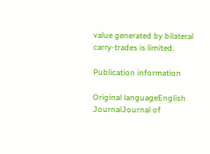value generated by bilateral carry-trades is limited.

Publication information

Original languageEnglish
JournalJournal of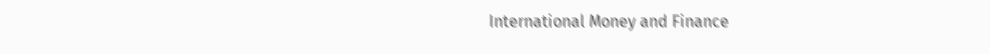International Money and Finance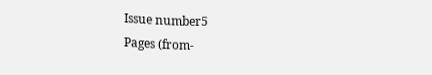Issue number5
Pages (from-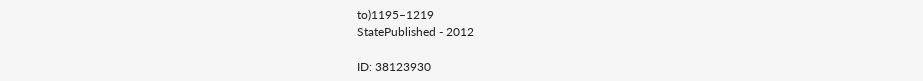to)1195–1219
StatePublished - 2012

ID: 38123930